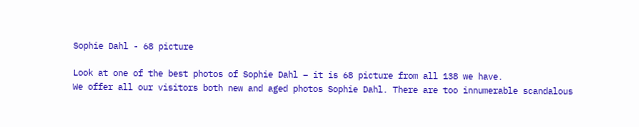Sophie Dahl - 68 picture

Look at one of the best photos of Sophie Dahl – it is 68 picture from all 138 we have.
We offer all our visitors both new and aged photos Sophie Dahl. There are too innumerable scandalous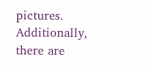pictures. Additionally, there are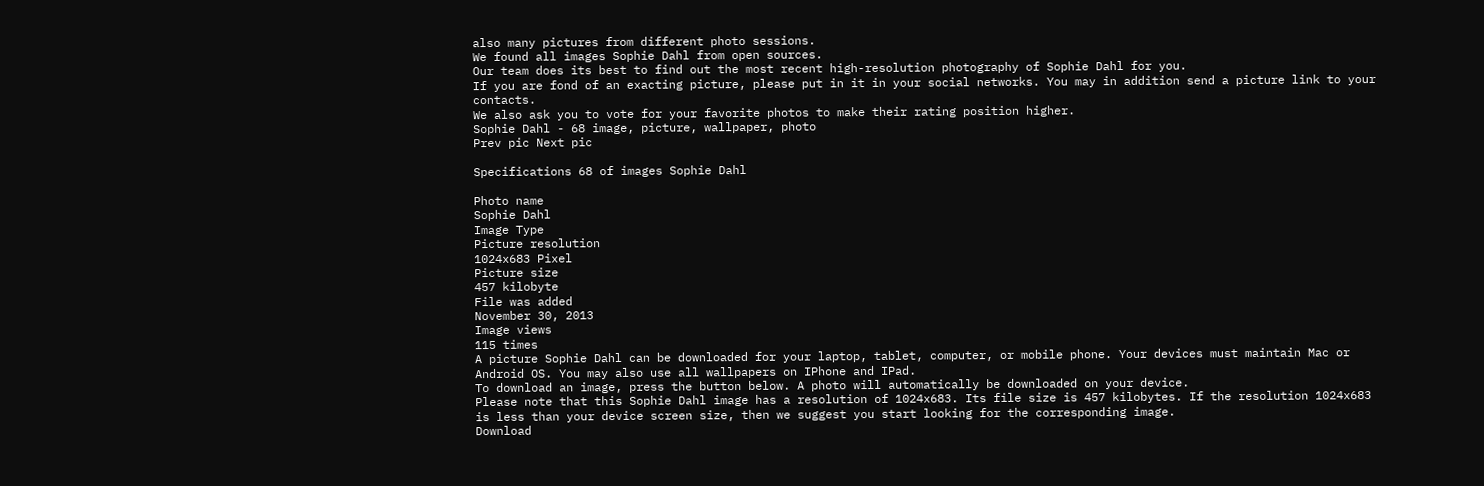also many pictures from different photo sessions.
We found all images Sophie Dahl from open sources.
Our team does its best to find out the most recent high-resolution photography of Sophie Dahl for you.
If you are fond of an exacting picture, please put in it in your social networks. You may in addition send a picture link to your contacts.
We also ask you to vote for your favorite photos to make their rating position higher.
Sophie Dahl - 68 image, picture, wallpaper, photo
Prev pic Next pic

Specifications 68 of images Sophie Dahl

Photo name
Sophie Dahl
Image Type
Picture resolution
1024x683 Pixel
Picture size
457 kilobyte
File was added
November 30, 2013
Image views
115 times
A picture Sophie Dahl can be downloaded for your laptop, tablet, computer, or mobile phone. Your devices must maintain Mac or Android OS. You may also use all wallpapers on IPhone and IPad.
To download an image, press the button below. A photo will automatically be downloaded on your device.
Please note that this Sophie Dahl image has a resolution of 1024x683. Its file size is 457 kilobytes. If the resolution 1024x683 is less than your device screen size, then we suggest you start looking for the corresponding image.
Download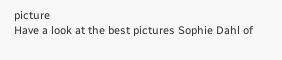picture
Have a look at the best pictures Sophie Dahl of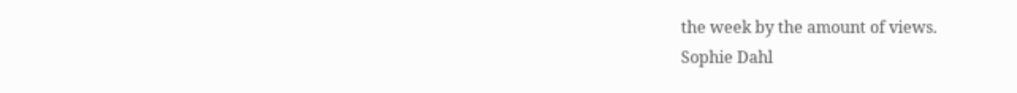the week by the amount of views.
Sophie Dahl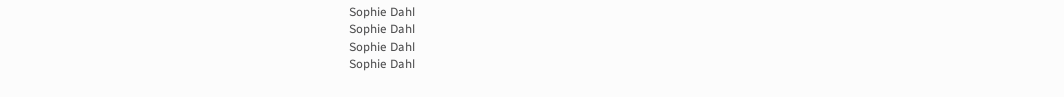Sophie Dahl
Sophie Dahl
Sophie Dahl
Sophie Dahl